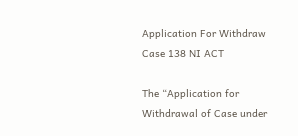Application For Withdraw Case 138 NI ACT

The “Application for Withdrawal of Case under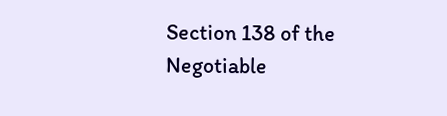Section 138 of the Negotiable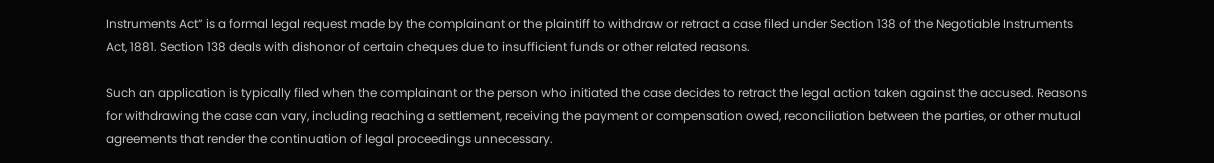Instruments Act” is a formal legal request made by the complainant or the plaintiff to withdraw or retract a case filed under Section 138 of the Negotiable Instruments Act, 1881. Section 138 deals with dishonor of certain cheques due to insufficient funds or other related reasons.

Such an application is typically filed when the complainant or the person who initiated the case decides to retract the legal action taken against the accused. Reasons for withdrawing the case can vary, including reaching a settlement, receiving the payment or compensation owed, reconciliation between the parties, or other mutual agreements that render the continuation of legal proceedings unnecessary.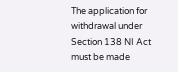The application for withdrawal under Section 138 NI Act must be made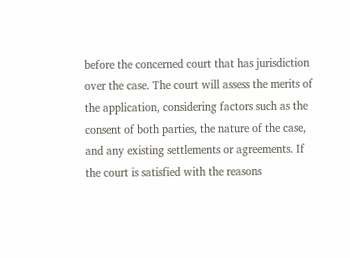before the concerned court that has jurisdiction over the case. The court will assess the merits of the application, considering factors such as the consent of both parties, the nature of the case, and any existing settlements or agreements. If the court is satisfied with the reasons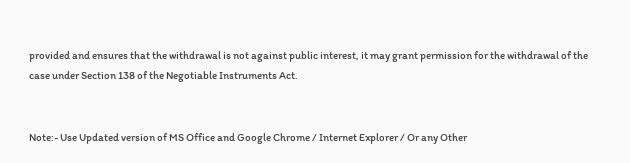provided and ensures that the withdrawal is not against public interest, it may grant permission for the withdrawal of the case under Section 138 of the Negotiable Instruments Act.


Note:- Use Updated version of MS Office and Google Chrome / Internet Explorer / Or any Other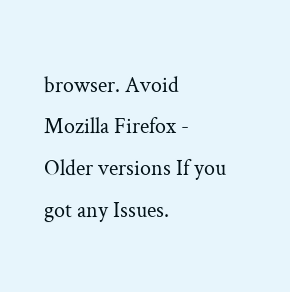browser. Avoid Mozilla Firefox - Older versions If you got any Issues.